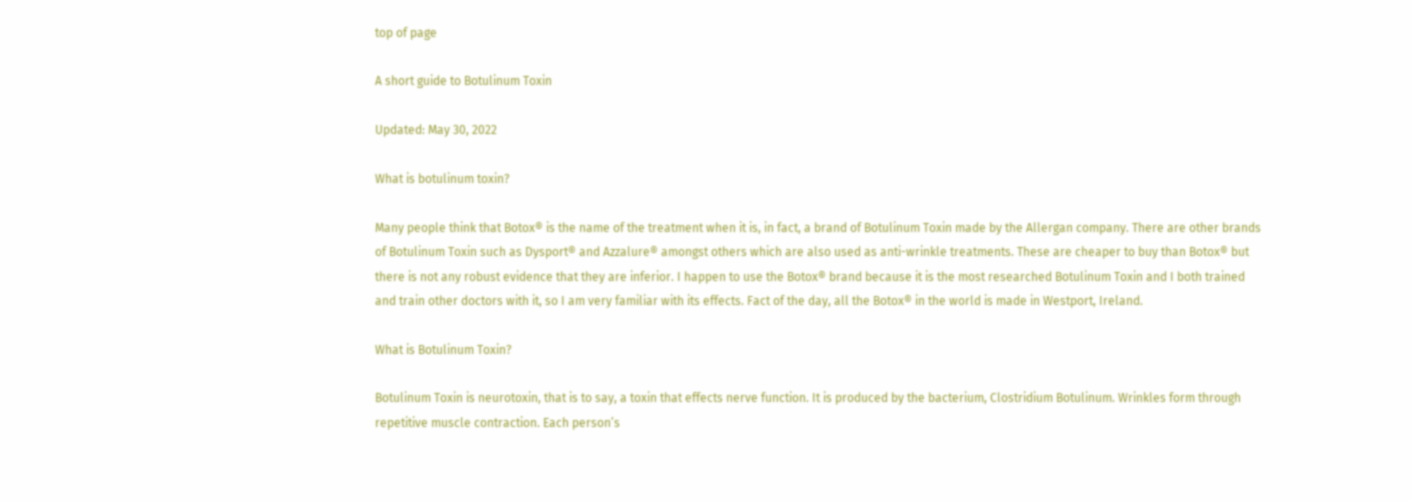top of page

A short guide to Botulinum Toxin

Updated: May 30, 2022

What is botulinum toxin?

Many people think that Botox® is the name of the treatment when it is, in fact, a brand of Botulinum Toxin made by the Allergan company. There are other brands of Botulinum Toxin such as Dysport® and Azzalure® amongst others which are also used as anti-wrinkle treatments. These are cheaper to buy than Botox® but there is not any robust evidence that they are inferior. I happen to use the Botox® brand because it is the most researched Botulinum Toxin and I both trained and train other doctors with it, so I am very familiar with its effects. Fact of the day, all the Botox® in the world is made in Westport, Ireland.

What is Botulinum Toxin?

Botulinum Toxin is neurotoxin, that is to say, a toxin that effects nerve function. It is produced by the bacterium, Clostridium Botulinum. Wrinkles form through repetitive muscle contraction. Each person’s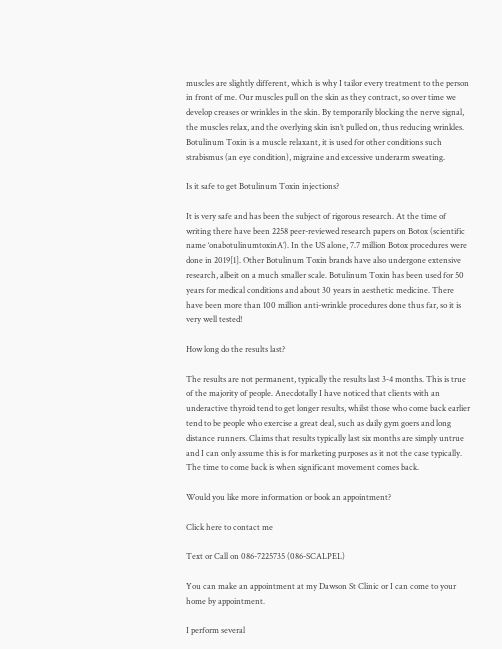muscles are slightly different, which is why I tailor every treatment to the person in front of me. Our muscles pull on the skin as they contract, so over time we develop creases or wrinkles in the skin. By temporarily blocking the nerve signal, the muscles relax, and the overlying skin isn’t pulled on, thus reducing wrinkles. Botulinum Toxin is a muscle relaxant, it is used for other conditions such strabismus (an eye condition), migraine and excessive underarm sweating.

Is it safe to get Botulinum Toxin injections?

It is very safe and has been the subject of rigorous research. At the time of writing there have been 2258 peer-reviewed research papers on Botox (scientific name ‘onabotulinumtoxinA’). In the US alone, 7.7 million Botox procedures were done in 2019[1]. Other Botulinum Toxin brands have also undergone extensive research, albeit on a much smaller scale. Botulinum Toxin has been used for 50 years for medical conditions and about 30 years in aesthetic medicine. There have been more than 100 million anti-wrinkle procedures done thus far, so it is very well tested!

How long do the results last?

The results are not permanent, typically the results last 3-4 months. This is true of the majority of people. Anecdotally I have noticed that clients with an underactive thyroid tend to get longer results, whilst those who come back earlier tend to be people who exercise a great deal, such as daily gym goers and long distance runners. Claims that results typically last six months are simply untrue and I can only assume this is for marketing purposes as it not the case typically. The time to come back is when significant movement comes back.

Would you like more information or book an appointment?

Click here to contact me

Text or Call on 086-7225735 (086-SCALPEL)

You can make an appointment at my Dawson St Clinic or I can come to your home by appointment.

I perform several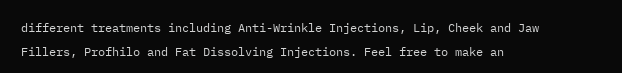different treatments including Anti-Wrinkle Injections, Lip, Cheek and Jaw Fillers, Profhilo and Fat Dissolving Injections. Feel free to make an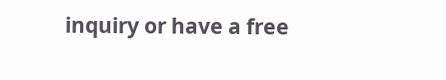inquiry or have a free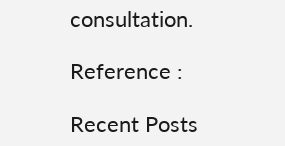consultation.

Reference :

Recent Posts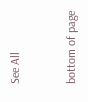See All


bottom of page